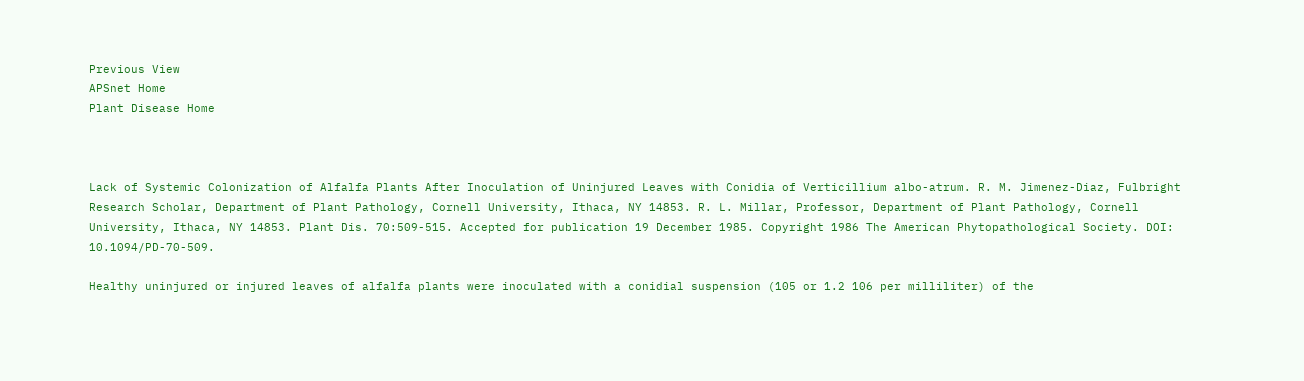Previous View
APSnet Home
Plant Disease Home



Lack of Systemic Colonization of Alfalfa Plants After Inoculation of Uninjured Leaves with Conidia of Verticillium albo-atrum. R. M. Jimenez-Diaz, Fulbright Research Scholar, Department of Plant Pathology, Cornell University, Ithaca, NY 14853. R. L. Millar, Professor, Department of Plant Pathology, Cornell University, Ithaca, NY 14853. Plant Dis. 70:509-515. Accepted for publication 19 December 1985. Copyright 1986 The American Phytopathological Society. DOI: 10.1094/PD-70-509.

Healthy uninjured or injured leaves of alfalfa plants were inoculated with a conidial suspension (105 or 1.2 106 per milliliter) of the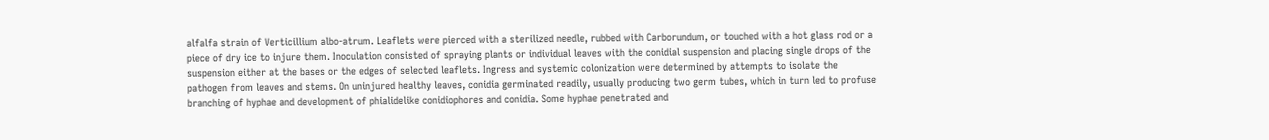alfalfa strain of Verticillium albo-atrum. Leaflets were pierced with a sterilized needle, rubbed with Carborundum, or touched with a hot glass rod or a piece of dry ice to injure them. Inoculation consisted of spraying plants or individual leaves with the conidial suspension and placing single drops of the suspension either at the bases or the edges of selected leaflets. Ingress and systemic colonization were determined by attempts to isolate the pathogen from leaves and stems. On uninjured healthy leaves, conidia germinated readily, usually producing two germ tubes, which in turn led to profuse branching of hyphae and development of phialidelike conidiophores and conidia. Some hyphae penetrated and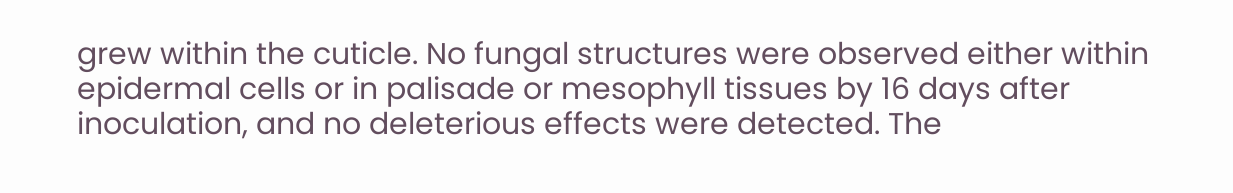grew within the cuticle. No fungal structures were observed either within epidermal cells or in palisade or mesophyll tissues by 16 days after inoculation, and no deleterious effects were detected. The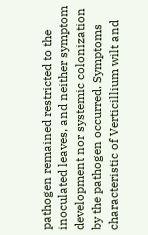pathogen remained restricted to the inoculated leaves, and neither symptom development nor systemic colonization by the pathogen occurred. Symptoms characteristic of Verticillium wilt and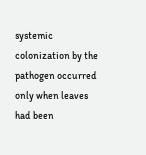systemic colonization by the pathogen occurred only when leaves had been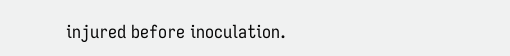injured before inoculation.